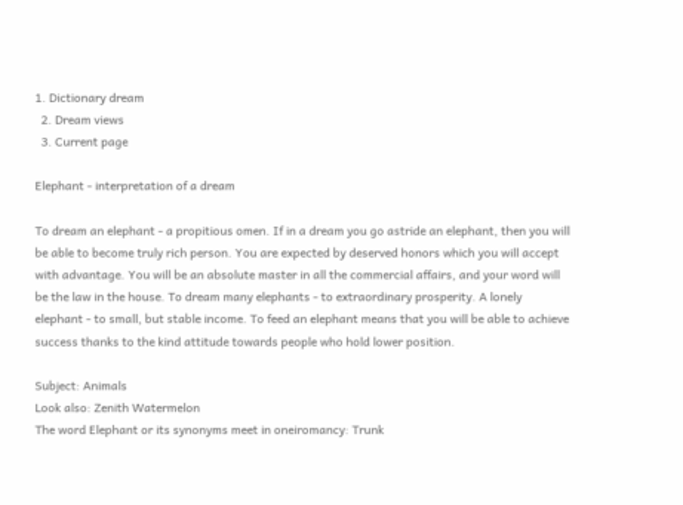1. Dictionary dream
  2. Dream views
  3. Current page

Elephant - interpretation of a dream

To dream an elephant - a propitious omen. If in a dream you go astride an elephant, then you will be able to become truly rich person. You are expected by deserved honors which you will accept with advantage. You will be an absolute master in all the commercial affairs, and your word will be the law in the house. To dream many elephants - to extraordinary prosperity. A lonely elephant - to small, but stable income. To feed an elephant means that you will be able to achieve success thanks to the kind attitude towards people who hold lower position.

Subject: Animals
Look also: Zenith Watermelon
The word Elephant or its synonyms meet in oneiromancy: Trunk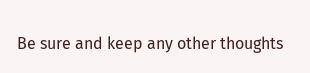Be sure and keep any other thoughts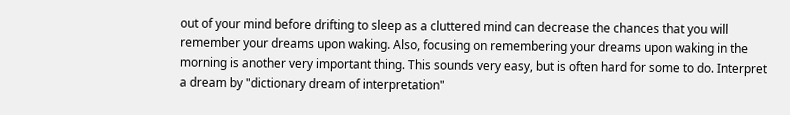out of your mind before drifting to sleep as a cluttered mind can decrease the chances that you will remember your dreams upon waking. Also, focusing on remembering your dreams upon waking in the morning is another very important thing. This sounds very easy, but is often hard for some to do. Interpret a dream by "dictionary dream of interpretation"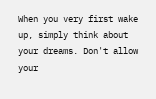When you very first wake up, simply think about your dreams. Don't allow your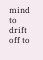mind to drift off to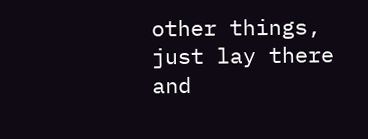other things, just lay there and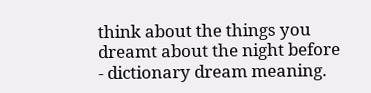think about the things you dreamt about the night before - dictionary dream meaning.